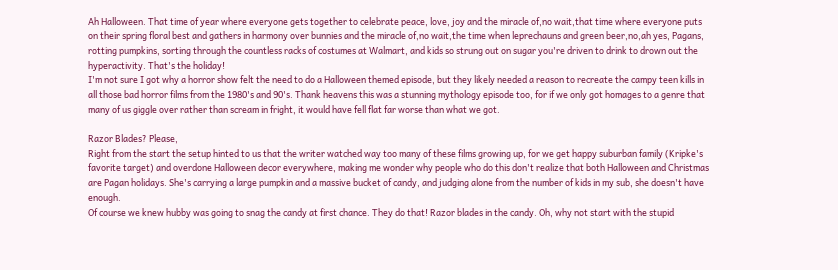Ah Halloween. That time of year where everyone gets together to celebrate peace, love, joy and the miracle of,no wait,that time where everyone puts on their spring floral best and gathers in harmony over bunnies and the miracle of,no wait,the time when leprechauns and green beer,no,ah yes, Pagans, rotting pumpkins, sorting through the countless racks of costumes at Walmart, and kids so strung out on sugar you're driven to drink to drown out the hyperactivity. That's the holiday!
I'm not sure I got why a horror show felt the need to do a Halloween themed episode, but they likely needed a reason to recreate the campy teen kills in all those bad horror films from the 1980's and 90's. Thank heavens this was a stunning mythology episode too, for if we only got homages to a genre that many of us giggle over rather than scream in fright, it would have fell flat far worse than what we got.

Razor Blades? Please,
Right from the start the setup hinted to us that the writer watched way too many of these films growing up, for we get happy suburban family (Kripke's favorite target) and overdone Halloween decor everywhere, making me wonder why people who do this don't realize that both Halloween and Christmas are Pagan holidays. She's carrying a large pumpkin and a massive bucket of candy, and judging alone from the number of kids in my sub, she doesn't have enough.
Of course we knew hubby was going to snag the candy at first chance. They do that! Razor blades in the candy. Oh, why not start with the stupid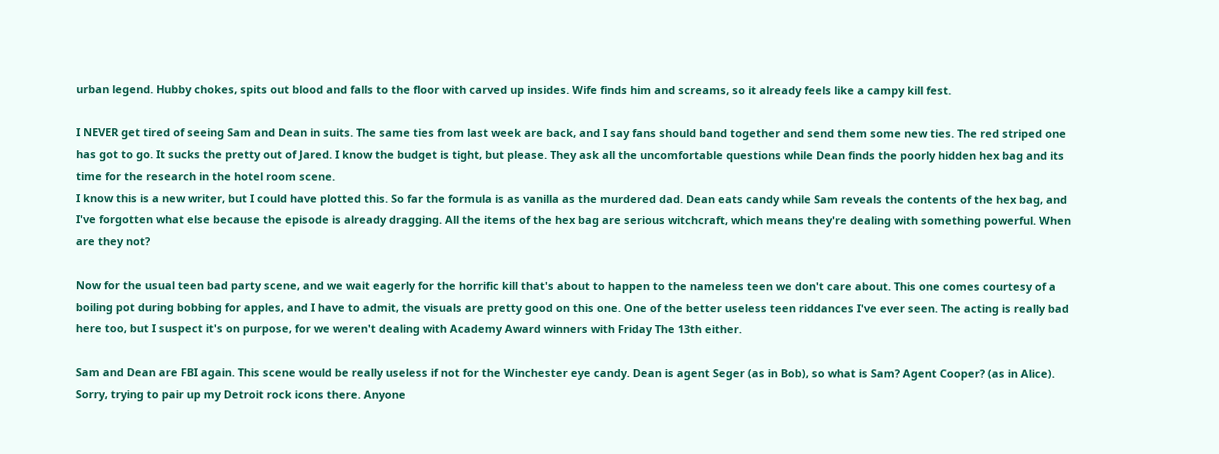urban legend. Hubby chokes, spits out blood and falls to the floor with carved up insides. Wife finds him and screams, so it already feels like a campy kill fest.

I NEVER get tired of seeing Sam and Dean in suits. The same ties from last week are back, and I say fans should band together and send them some new ties. The red striped one has got to go. It sucks the pretty out of Jared. I know the budget is tight, but please. They ask all the uncomfortable questions while Dean finds the poorly hidden hex bag and its time for the research in the hotel room scene.
I know this is a new writer, but I could have plotted this. So far the formula is as vanilla as the murdered dad. Dean eats candy while Sam reveals the contents of the hex bag, and I've forgotten what else because the episode is already dragging. All the items of the hex bag are serious witchcraft, which means they're dealing with something powerful. When are they not?

Now for the usual teen bad party scene, and we wait eagerly for the horrific kill that's about to happen to the nameless teen we don't care about. This one comes courtesy of a boiling pot during bobbing for apples, and I have to admit, the visuals are pretty good on this one. One of the better useless teen riddances I've ever seen. The acting is really bad here too, but I suspect it's on purpose, for we weren't dealing with Academy Award winners with Friday The 13th either.

Sam and Dean are FBI again. This scene would be really useless if not for the Winchester eye candy. Dean is agent Seger (as in Bob), so what is Sam? Agent Cooper? (as in Alice). Sorry, trying to pair up my Detroit rock icons there. Anyone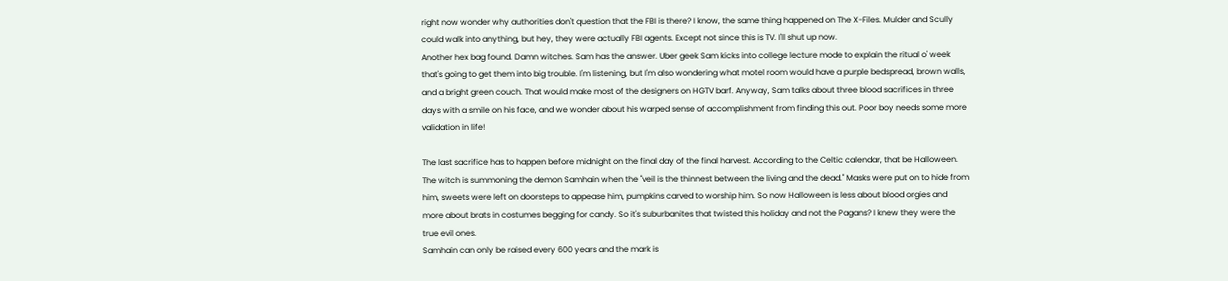right now wonder why authorities don't question that the FBI is there? I know, the same thing happened on The X-Files. Mulder and Scully could walk into anything, but hey, they were actually FBI agents. Except not since this is TV. I'll shut up now.
Another hex bag found. Damn witches. Sam has the answer. Uber geek Sam kicks into college lecture mode to explain the ritual o' week that's going to get them into big trouble. I'm listening, but I'm also wondering what motel room would have a purple bedspread, brown walls, and a bright green couch. That would make most of the designers on HGTV barf. Anyway, Sam talks about three blood sacrifices in three days with a smile on his face, and we wonder about his warped sense of accomplishment from finding this out. Poor boy needs some more validation in life!

The last sacrifice has to happen before midnight on the final day of the final harvest. According to the Celtic calendar, that be Halloween. The witch is summoning the demon Samhain when the "veil is the thinnest between the living and the dead." Masks were put on to hide from him, sweets were left on doorsteps to appease him, pumpkins carved to worship him. So now Halloween is less about blood orgies and more about brats in costumes begging for candy. So it's suburbanites that twisted this holiday and not the Pagans? I knew they were the true evil ones.
Samhain can only be raised every 600 years and the mark is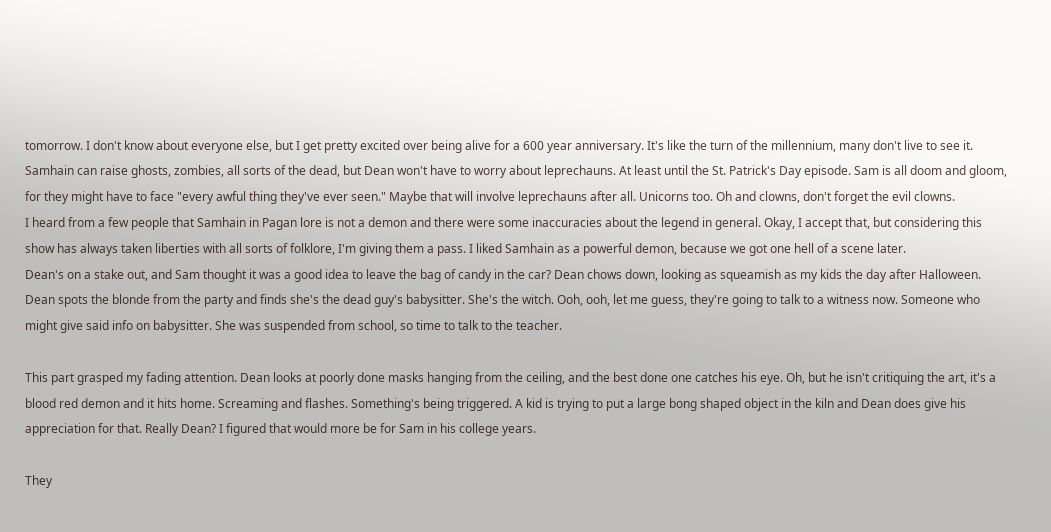tomorrow. I don't know about everyone else, but I get pretty excited over being alive for a 600 year anniversary. It's like the turn of the millennium, many don't live to see it. Samhain can raise ghosts, zombies, all sorts of the dead, but Dean won't have to worry about leprechauns. At least until the St. Patrick's Day episode. Sam is all doom and gloom, for they might have to face "every awful thing they've ever seen." Maybe that will involve leprechauns after all. Unicorns too. Oh and clowns, don't forget the evil clowns.
I heard from a few people that Samhain in Pagan lore is not a demon and there were some inaccuracies about the legend in general. Okay, I accept that, but considering this show has always taken liberties with all sorts of folklore, I'm giving them a pass. I liked Samhain as a powerful demon, because we got one hell of a scene later.
Dean's on a stake out, and Sam thought it was a good idea to leave the bag of candy in the car? Dean chows down, looking as squeamish as my kids the day after Halloween. Dean spots the blonde from the party and finds she's the dead guy's babysitter. She's the witch. Ooh, ooh, let me guess, they're going to talk to a witness now. Someone who might give said info on babysitter. She was suspended from school, so time to talk to the teacher.

This part grasped my fading attention. Dean looks at poorly done masks hanging from the ceiling, and the best done one catches his eye. Oh, but he isn't critiquing the art, it's a blood red demon and it hits home. Screaming and flashes. Something's being triggered. A kid is trying to put a large bong shaped object in the kiln and Dean does give his appreciation for that. Really Dean? I figured that would more be for Sam in his college years.

They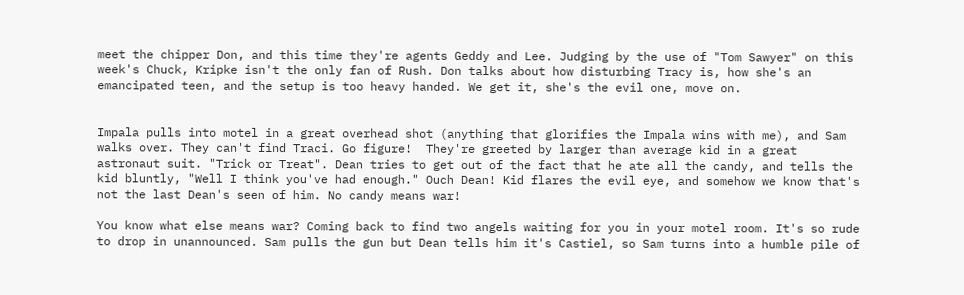meet the chipper Don, and this time they're agents Geddy and Lee. Judging by the use of "Tom Sawyer" on this week's Chuck, Kripke isn't the only fan of Rush. Don talks about how disturbing Tracy is, how she's an emancipated teen, and the setup is too heavy handed. We get it, she's the evil one, move on.


Impala pulls into motel in a great overhead shot (anything that glorifies the Impala wins with me), and Sam walks over. They can't find Traci. Go figure!  They're greeted by larger than average kid in a great astronaut suit. "Trick or Treat". Dean tries to get out of the fact that he ate all the candy, and tells the kid bluntly, "Well I think you've had enough." Ouch Dean! Kid flares the evil eye, and somehow we know that's not the last Dean's seen of him. No candy means war!

You know what else means war? Coming back to find two angels waiting for you in your motel room. It's so rude to drop in unannounced. Sam pulls the gun but Dean tells him it's Castiel, so Sam turns into a humble pile of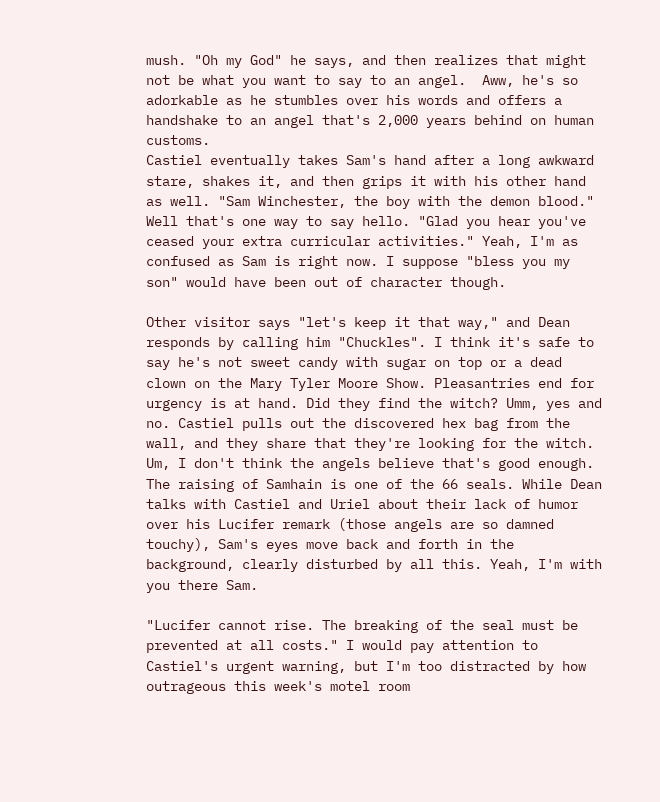mush. "Oh my God" he says, and then realizes that might not be what you want to say to an angel.  Aww, he's so adorkable as he stumbles over his words and offers a handshake to an angel that's 2,000 years behind on human customs.
Castiel eventually takes Sam's hand after a long awkward stare, shakes it, and then grips it with his other hand as well. "Sam Winchester, the boy with the demon blood." Well that's one way to say hello. "Glad you hear you've ceased your extra curricular activities." Yeah, I'm as confused as Sam is right now. I suppose "bless you my son" would have been out of character though.

Other visitor says "let's keep it that way," and Dean responds by calling him "Chuckles". I think it's safe to say he's not sweet candy with sugar on top or a dead clown on the Mary Tyler Moore Show. Pleasantries end for urgency is at hand. Did they find the witch? Umm, yes and no. Castiel pulls out the discovered hex bag from the wall, and they share that they're looking for the witch. Um, I don't think the angels believe that's good enough.
The raising of Samhain is one of the 66 seals. While Dean talks with Castiel and Uriel about their lack of humor over his Lucifer remark (those angels are so damned touchy), Sam's eyes move back and forth in the background, clearly disturbed by all this. Yeah, I'm with you there Sam.

"Lucifer cannot rise. The breaking of the seal must be prevented at all costs." I would pay attention to Castiel's urgent warning, but I'm too distracted by how outrageous this week's motel room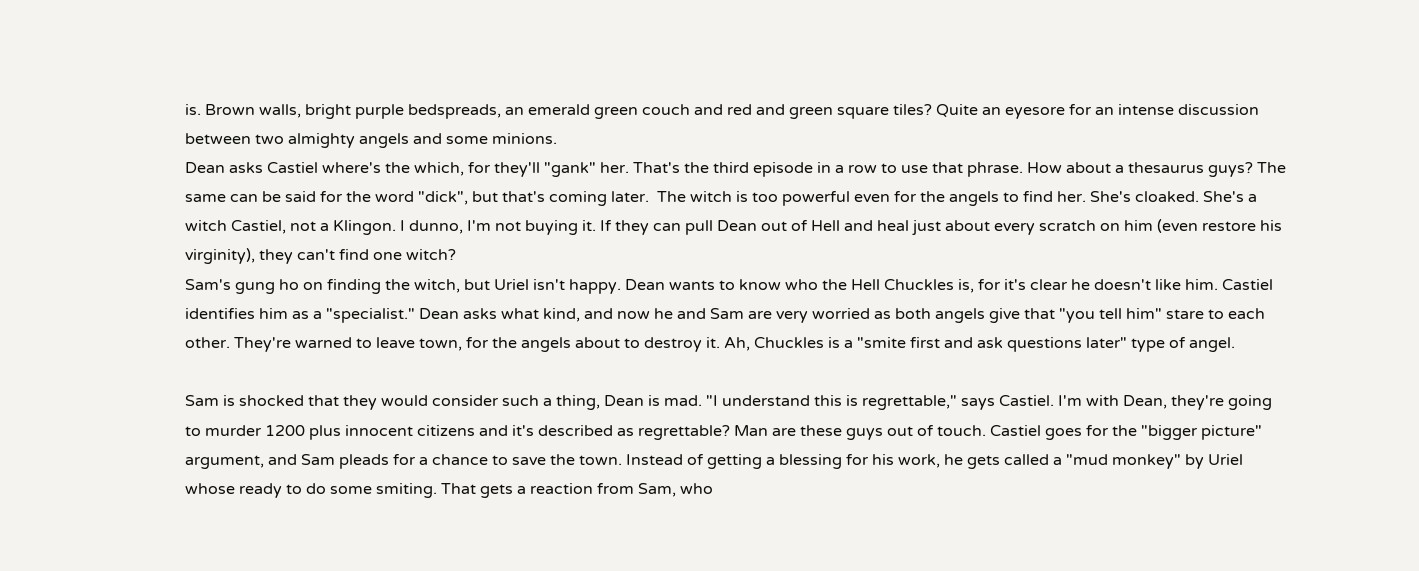is. Brown walls, bright purple bedspreads, an emerald green couch and red and green square tiles? Quite an eyesore for an intense discussion between two almighty angels and some minions.
Dean asks Castiel where's the which, for they'll "gank" her. That's the third episode in a row to use that phrase. How about a thesaurus guys? The same can be said for the word "dick", but that's coming later.  The witch is too powerful even for the angels to find her. She's cloaked. She's a witch Castiel, not a Klingon. I dunno, I'm not buying it. If they can pull Dean out of Hell and heal just about every scratch on him (even restore his virginity), they can't find one witch?
Sam's gung ho on finding the witch, but Uriel isn't happy. Dean wants to know who the Hell Chuckles is, for it's clear he doesn't like him. Castiel identifies him as a "specialist." Dean asks what kind, and now he and Sam are very worried as both angels give that "you tell him" stare to each other. They're warned to leave town, for the angels about to destroy it. Ah, Chuckles is a "smite first and ask questions later" type of angel.

Sam is shocked that they would consider such a thing, Dean is mad. "I understand this is regrettable," says Castiel. I'm with Dean, they're going to murder 1200 plus innocent citizens and it's described as regrettable? Man are these guys out of touch. Castiel goes for the "bigger picture" argument, and Sam pleads for a chance to save the town. Instead of getting a blessing for his work, he gets called a "mud monkey" by Uriel whose ready to do some smiting. That gets a reaction from Sam, who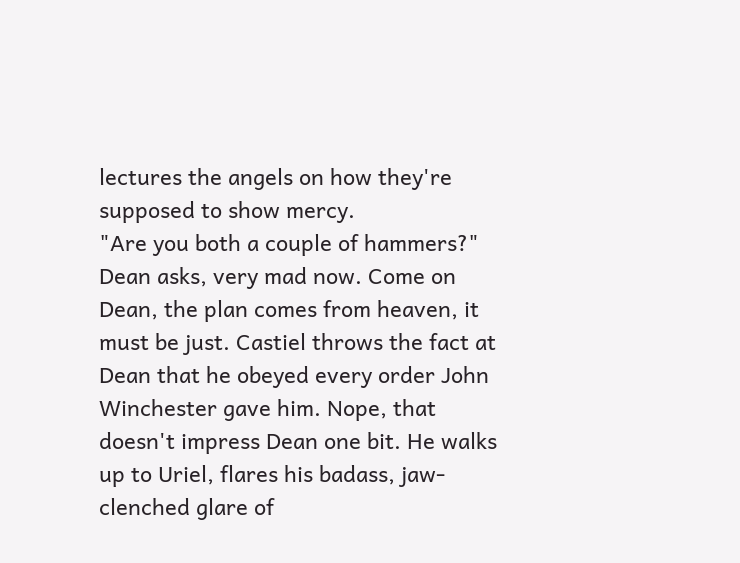lectures the angels on how they're supposed to show mercy.
"Are you both a couple of hammers?" Dean asks, very mad now. Come on Dean, the plan comes from heaven, it must be just. Castiel throws the fact at Dean that he obeyed every order John Winchester gave him. Nope, that doesn't impress Dean one bit. He walks up to Uriel, flares his badass, jaw-clenched glare of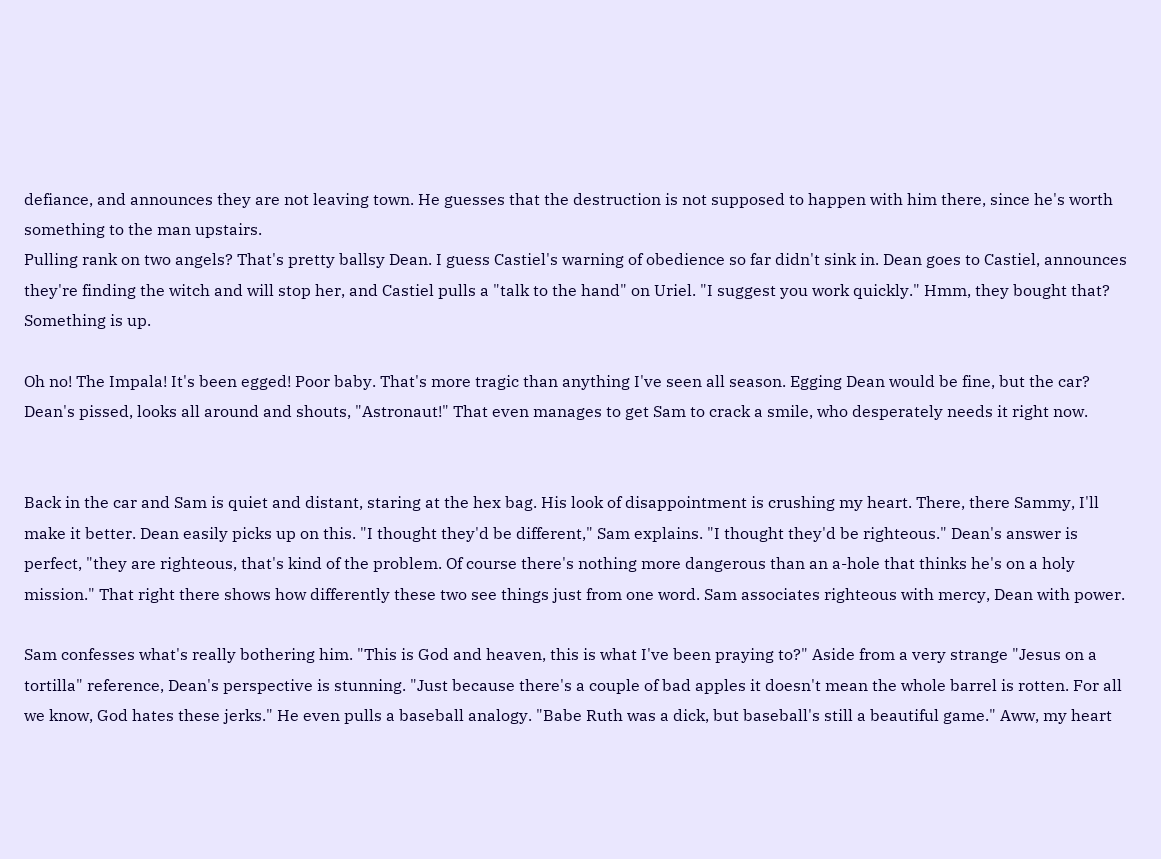defiance, and announces they are not leaving town. He guesses that the destruction is not supposed to happen with him there, since he's worth something to the man upstairs.
Pulling rank on two angels? That's pretty ballsy Dean. I guess Castiel's warning of obedience so far didn't sink in. Dean goes to Castiel, announces they're finding the witch and will stop her, and Castiel pulls a "talk to the hand" on Uriel. "I suggest you work quickly." Hmm, they bought that? Something is up.

Oh no! The Impala! It's been egged! Poor baby. That's more tragic than anything I've seen all season. Egging Dean would be fine, but the car? Dean's pissed, looks all around and shouts, "Astronaut!" That even manages to get Sam to crack a smile, who desperately needs it right now.


Back in the car and Sam is quiet and distant, staring at the hex bag. His look of disappointment is crushing my heart. There, there Sammy, I'll make it better. Dean easily picks up on this. "I thought they'd be different," Sam explains. "I thought they'd be righteous." Dean's answer is perfect, "they are righteous, that's kind of the problem. Of course there's nothing more dangerous than an a-hole that thinks he's on a holy mission." That right there shows how differently these two see things just from one word. Sam associates righteous with mercy, Dean with power.

Sam confesses what's really bothering him. "This is God and heaven, this is what I've been praying to?" Aside from a very strange "Jesus on a tortilla" reference, Dean's perspective is stunning. "Just because there's a couple of bad apples it doesn't mean the whole barrel is rotten. For all we know, God hates these jerks." He even pulls a baseball analogy. "Babe Ruth was a dick, but baseball's still a beautiful game." Aww, my heart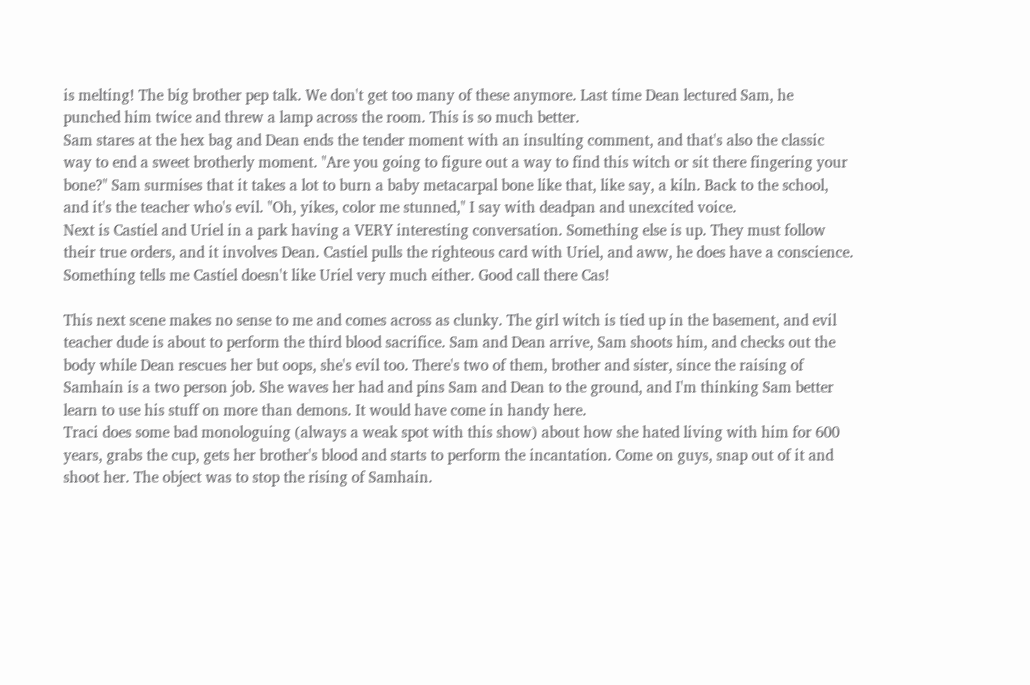is melting! The big brother pep talk. We don't get too many of these anymore. Last time Dean lectured Sam, he punched him twice and threw a lamp across the room. This is so much better.
Sam stares at the hex bag and Dean ends the tender moment with an insulting comment, and that's also the classic way to end a sweet brotherly moment. "Are you going to figure out a way to find this witch or sit there fingering your bone?" Sam surmises that it takes a lot to burn a baby metacarpal bone like that, like say, a kiln. Back to the school, and it's the teacher who's evil. "Oh, yikes, color me stunned," I say with deadpan and unexcited voice.
Next is Castiel and Uriel in a park having a VERY interesting conversation. Something else is up. They must follow their true orders, and it involves Dean. Castiel pulls the righteous card with Uriel, and aww, he does have a conscience. Something tells me Castiel doesn't like Uriel very much either. Good call there Cas!

This next scene makes no sense to me and comes across as clunky. The girl witch is tied up in the basement, and evil teacher dude is about to perform the third blood sacrifice. Sam and Dean arrive, Sam shoots him, and checks out the body while Dean rescues her but oops, she's evil too. There's two of them, brother and sister, since the raising of Samhain is a two person job. She waves her had and pins Sam and Dean to the ground, and I'm thinking Sam better learn to use his stuff on more than demons. It would have come in handy here.
Traci does some bad monologuing (always a weak spot with this show) about how she hated living with him for 600 years, grabs the cup, gets her brother's blood and starts to perform the incantation. Come on guys, snap out of it and shoot her. The object was to stop the rising of Samhain.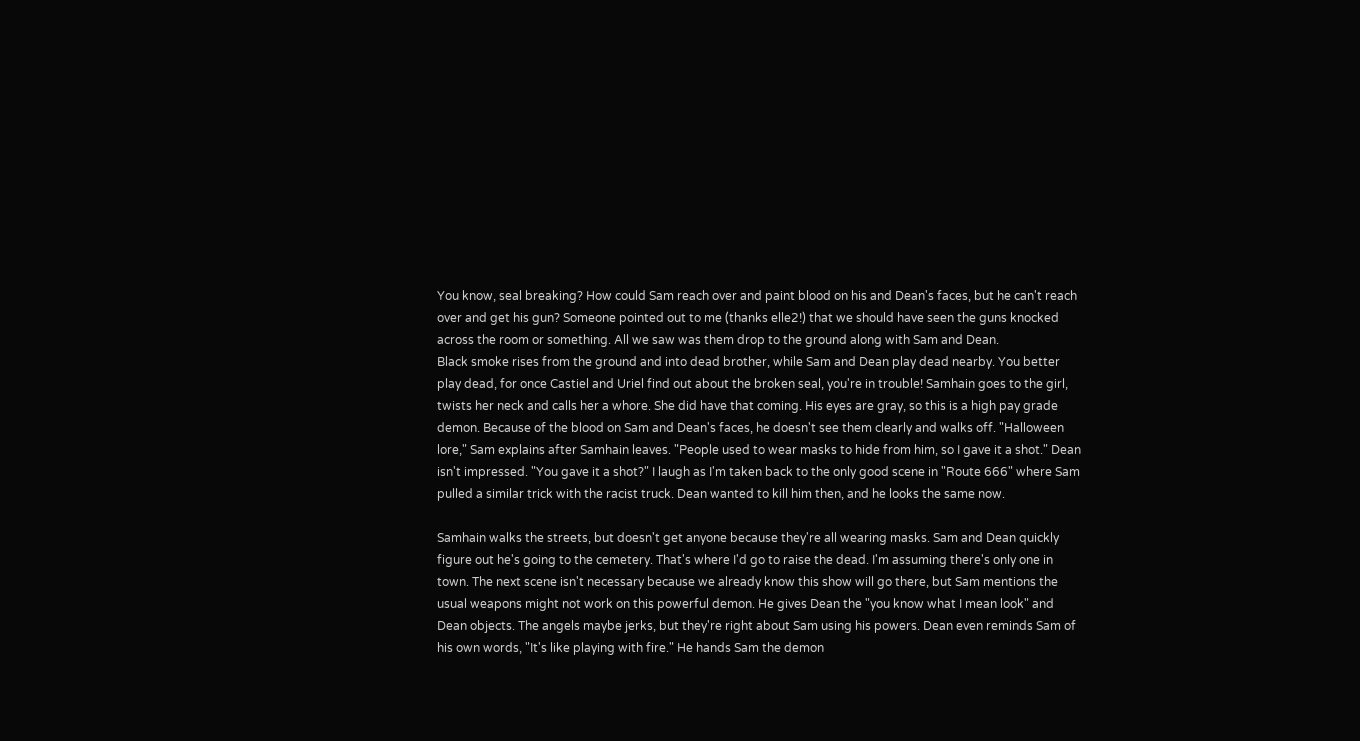You know, seal breaking? How could Sam reach over and paint blood on his and Dean's faces, but he can't reach over and get his gun? Someone pointed out to me (thanks elle2!) that we should have seen the guns knocked across the room or something. All we saw was them drop to the ground along with Sam and Dean.
Black smoke rises from the ground and into dead brother, while Sam and Dean play dead nearby. You better play dead, for once Castiel and Uriel find out about the broken seal, you're in trouble! Samhain goes to the girl, twists her neck and calls her a whore. She did have that coming. His eyes are gray, so this is a high pay grade demon. Because of the blood on Sam and Dean's faces, he doesn't see them clearly and walks off. "Halloween lore," Sam explains after Samhain leaves. "People used to wear masks to hide from him, so I gave it a shot." Dean isn't impressed. "You gave it a shot?" I laugh as I'm taken back to the only good scene in "Route 666" where Sam pulled a similar trick with the racist truck. Dean wanted to kill him then, and he looks the same now.

Samhain walks the streets, but doesn't get anyone because they're all wearing masks. Sam and Dean quickly figure out he's going to the cemetery. That's where I'd go to raise the dead. I'm assuming there's only one in town. The next scene isn't necessary because we already know this show will go there, but Sam mentions the usual weapons might not work on this powerful demon. He gives Dean the "you know what I mean look" and Dean objects. The angels maybe jerks, but they're right about Sam using his powers. Dean even reminds Sam of his own words, "It's like playing with fire." He hands Sam the demon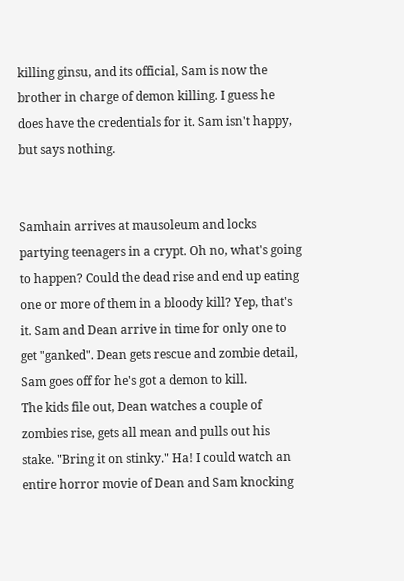killing ginsu, and its official, Sam is now the brother in charge of demon killing. I guess he does have the credentials for it. Sam isn't happy, but says nothing.


Samhain arrives at mausoleum and locks partying teenagers in a crypt. Oh no, what's going to happen? Could the dead rise and end up eating one or more of them in a bloody kill? Yep, that's it. Sam and Dean arrive in time for only one to get "ganked". Dean gets rescue and zombie detail, Sam goes off for he's got a demon to kill.
The kids file out, Dean watches a couple of zombies rise, gets all mean and pulls out his stake. "Bring it on stinky." Ha! I could watch an entire horror movie of Dean and Sam knocking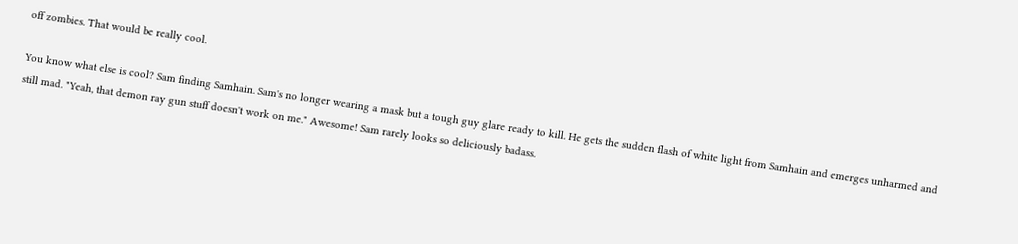off zombies. That would be really cool.

You know what else is cool? Sam finding Samhain. Sam's no longer wearing a mask but a tough guy glare ready to kill. He gets the sudden flash of white light from Samhain and emerges unharmed and still mad. "Yeah, that demon ray gun stuff doesn't work on me." Awesome! Sam rarely looks so deliciously badass.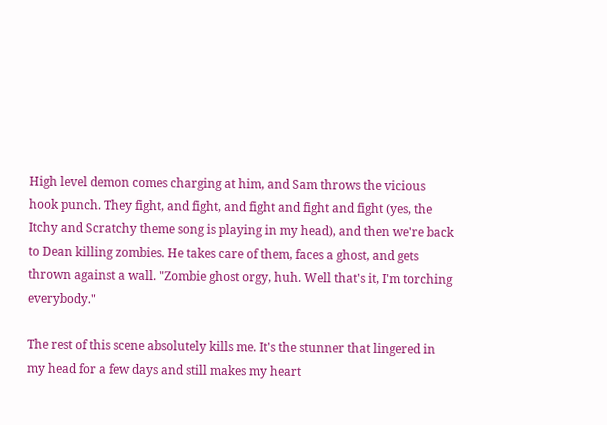High level demon comes charging at him, and Sam throws the vicious hook punch. They fight, and fight, and fight and fight and fight (yes, the Itchy and Scratchy theme song is playing in my head), and then we're back to Dean killing zombies. He takes care of them, faces a ghost, and gets thrown against a wall. "Zombie ghost orgy, huh. Well that's it, I'm torching everybody."

The rest of this scene absolutely kills me. It's the stunner that lingered in my head for a few days and still makes my heart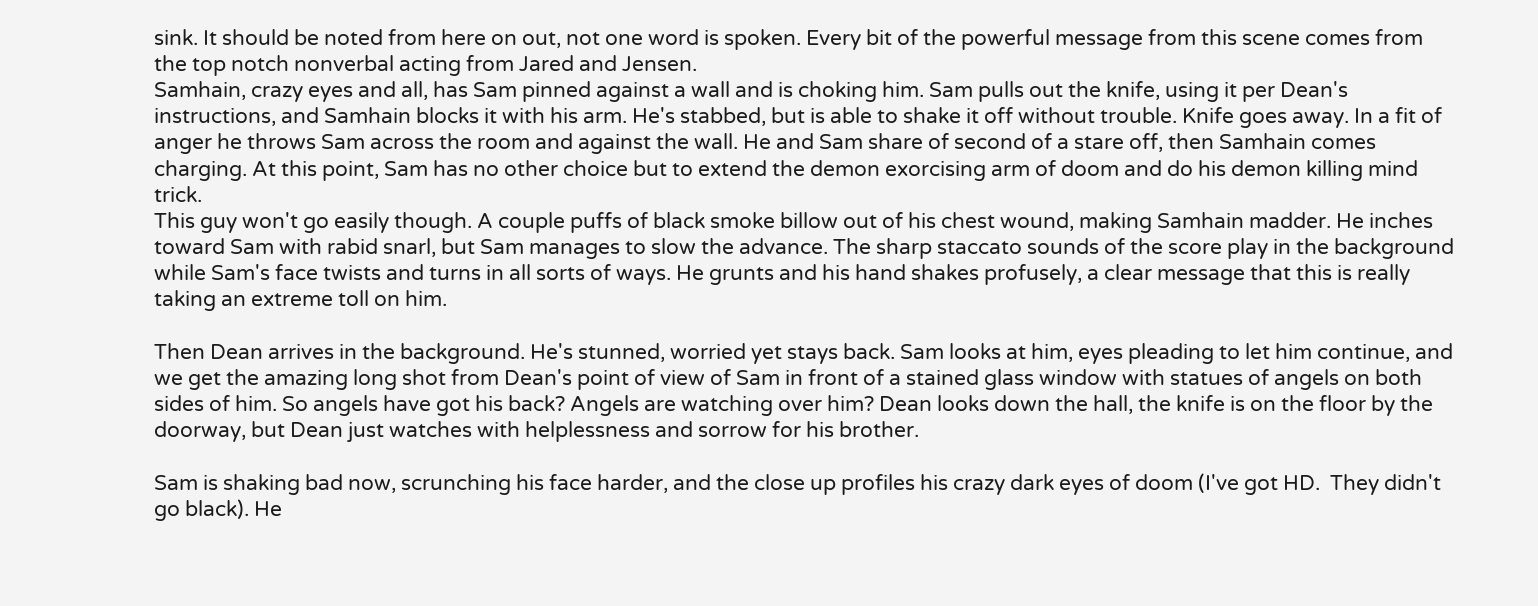sink. It should be noted from here on out, not one word is spoken. Every bit of the powerful message from this scene comes from the top notch nonverbal acting from Jared and Jensen.
Samhain, crazy eyes and all, has Sam pinned against a wall and is choking him. Sam pulls out the knife, using it per Dean's instructions, and Samhain blocks it with his arm. He's stabbed, but is able to shake it off without trouble. Knife goes away. In a fit of anger he throws Sam across the room and against the wall. He and Sam share of second of a stare off, then Samhain comes charging. At this point, Sam has no other choice but to extend the demon exorcising arm of doom and do his demon killing mind trick.
This guy won't go easily though. A couple puffs of black smoke billow out of his chest wound, making Samhain madder. He inches toward Sam with rabid snarl, but Sam manages to slow the advance. The sharp staccato sounds of the score play in the background while Sam's face twists and turns in all sorts of ways. He grunts and his hand shakes profusely, a clear message that this is really taking an extreme toll on him.

Then Dean arrives in the background. He's stunned, worried yet stays back. Sam looks at him, eyes pleading to let him continue, and we get the amazing long shot from Dean's point of view of Sam in front of a stained glass window with statues of angels on both sides of him. So angels have got his back? Angels are watching over him? Dean looks down the hall, the knife is on the floor by the doorway, but Dean just watches with helplessness and sorrow for his brother.

Sam is shaking bad now, scrunching his face harder, and the close up profiles his crazy dark eyes of doom (I've got HD.  They didn't go black). He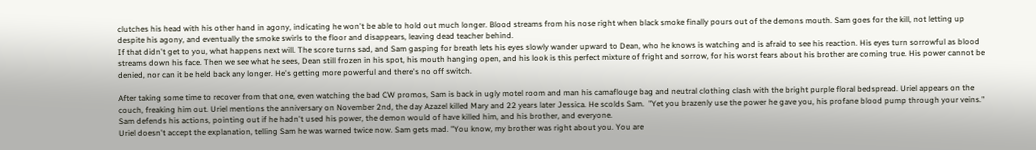clutches his head with his other hand in agony, indicating he won't be able to hold out much longer. Blood streams from his nose right when black smoke finally pours out of the demons mouth. Sam goes for the kill, not letting up despite his agony, and eventually the smoke swirls to the floor and disappears, leaving dead teacher behind.
If that didn't get to you, what happens next will. The score turns sad, and Sam gasping for breath lets his eyes slowly wander upward to Dean, who he knows is watching and is afraid to see his reaction. His eyes turn sorrowful as blood streams down his face. Then we see what he sees, Dean still frozen in his spot, his mouth hanging open, and his look is this perfect mixture of fright and sorrow, for his worst fears about his brother are coming true. His power cannot be denied, nor can it be held back any longer. He's getting more powerful and there's no off switch.

After taking some time to recover from that one, even watching the bad CW promos, Sam is back in ugly motel room and man his camaflouge bag and neutral clothing clash with the bright purple floral bedspread. Uriel appears on the couch, freaking him out. Uriel mentions the anniversary on November 2nd, the day Azazel killed Mary and 22 years later Jessica. He scolds Sam.  "Yet you brazenly use the power he gave you, his profane blood pump through your veins." Sam defends his actions, pointing out if he hadn't used his power, the demon would of have killed him, and his brother, and everyone.
Uriel doesn't accept the explanation, telling Sam he was warned twice now. Sam gets mad. "You know, my brother was right about you. You are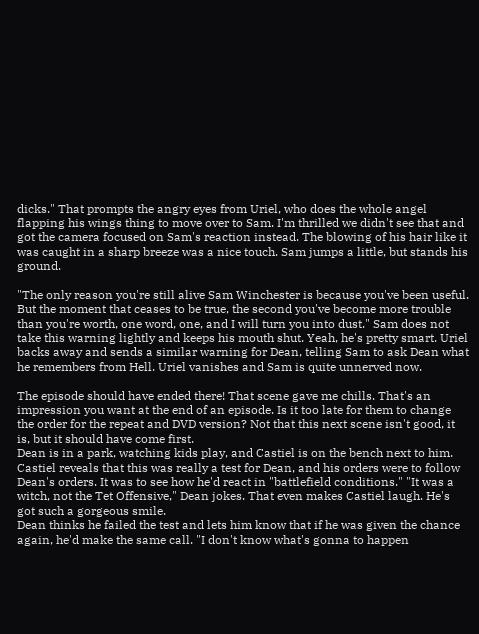dicks." That prompts the angry eyes from Uriel, who does the whole angel flapping his wings thing to move over to Sam. I'm thrilled we didn't see that and got the camera focused on Sam's reaction instead. The blowing of his hair like it was caught in a sharp breeze was a nice touch. Sam jumps a little, but stands his ground.

"The only reason you're still alive Sam Winchester is because you've been useful. But the moment that ceases to be true, the second you've become more trouble than you're worth, one word, one, and I will turn you into dust." Sam does not take this warning lightly and keeps his mouth shut. Yeah, he's pretty smart. Uriel backs away and sends a similar warning for Dean, telling Sam to ask Dean what he remembers from Hell. Uriel vanishes and Sam is quite unnerved now.

The episode should have ended there! That scene gave me chills. That's an impression you want at the end of an episode. Is it too late for them to change the order for the repeat and DVD version? Not that this next scene isn't good, it is, but it should have come first.
Dean is in a park, watching kids play, and Castiel is on the bench next to him. Castiel reveals that this was really a test for Dean, and his orders were to follow Dean's orders. It was to see how he'd react in "battlefield conditions." "It was a witch, not the Tet Offensive," Dean jokes. That even makes Castiel laugh. He's got such a gorgeous smile.
Dean thinks he failed the test and lets him know that if he was given the chance again, he'd make the same call. "I don't know what's gonna to happen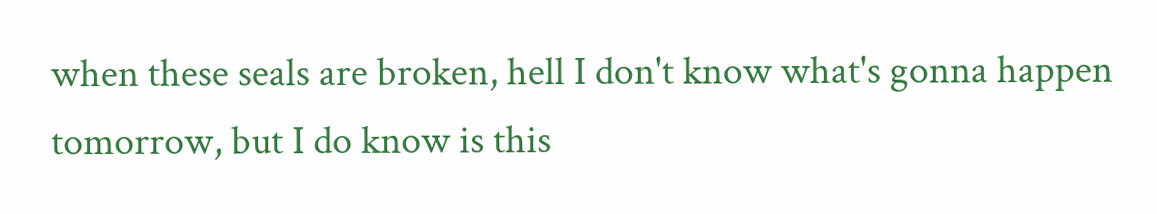when these seals are broken, hell I don't know what's gonna happen tomorrow, but I do know is this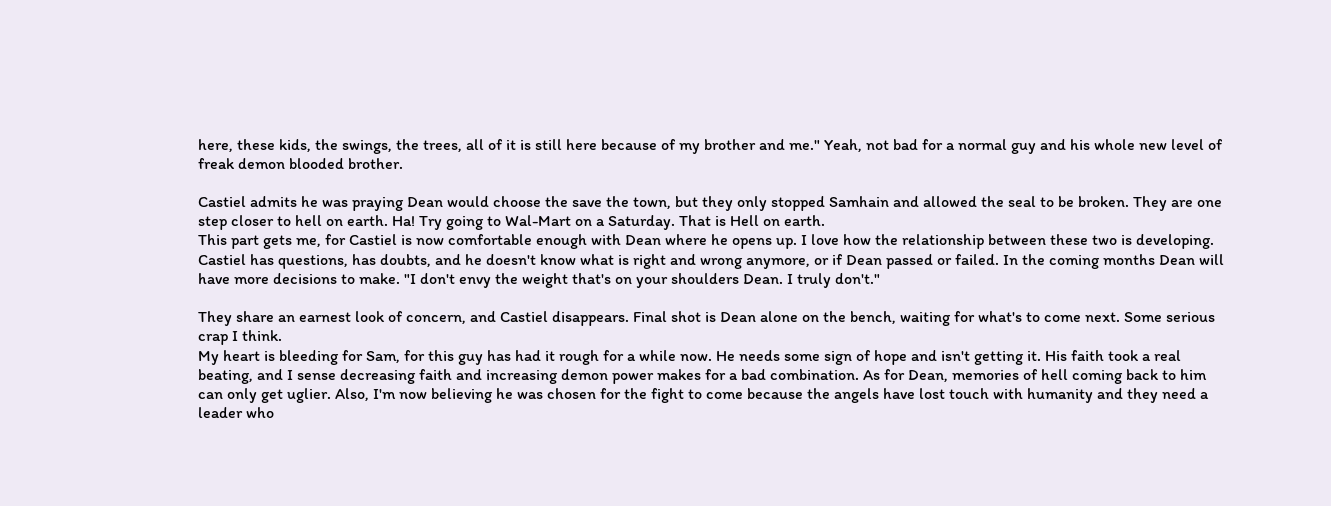here, these kids, the swings, the trees, all of it is still here because of my brother and me." Yeah, not bad for a normal guy and his whole new level of freak demon blooded brother.

Castiel admits he was praying Dean would choose the save the town, but they only stopped Samhain and allowed the seal to be broken. They are one step closer to hell on earth. Ha! Try going to Wal-Mart on a Saturday. That is Hell on earth.
This part gets me, for Castiel is now comfortable enough with Dean where he opens up. I love how the relationship between these two is developing. Castiel has questions, has doubts, and he doesn't know what is right and wrong anymore, or if Dean passed or failed. In the coming months Dean will have more decisions to make. "I don't envy the weight that's on your shoulders Dean. I truly don't."

They share an earnest look of concern, and Castiel disappears. Final shot is Dean alone on the bench, waiting for what's to come next. Some serious crap I think.
My heart is bleeding for Sam, for this guy has had it rough for a while now. He needs some sign of hope and isn't getting it. His faith took a real beating, and I sense decreasing faith and increasing demon power makes for a bad combination. As for Dean, memories of hell coming back to him can only get uglier. Also, I'm now believing he was chosen for the fight to come because the angels have lost touch with humanity and they need a leader who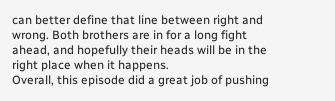can better define that line between right and wrong. Both brothers are in for a long fight ahead, and hopefully their heads will be in the right place when it happens.
Overall, this episode did a great job of pushing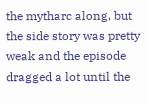the mytharc along, but the side story was pretty weak and the episode dragged a lot until the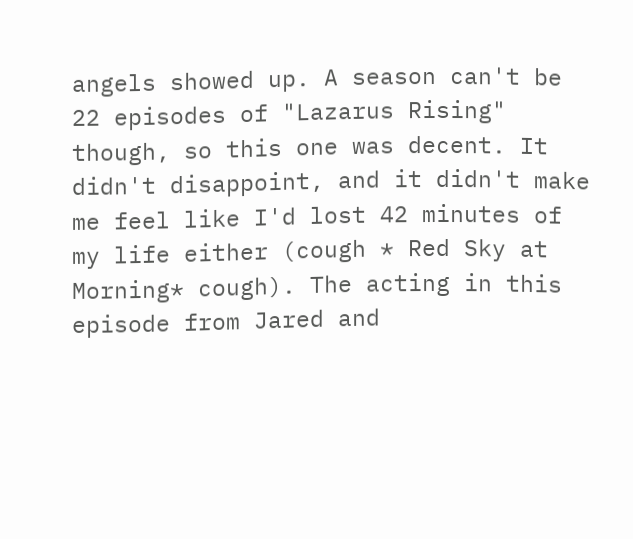angels showed up. A season can't be 22 episodes of "Lazarus Rising" though, so this one was decent. It didn't disappoint, and it didn't make me feel like I'd lost 42 minutes of my life either (cough * Red Sky at Morning* cough). The acting in this episode from Jared and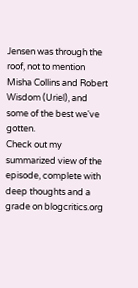Jensen was through the roof, not to mention Misha Collins and Robert Wisdom (Uriel), and some of the best we've gotten.
Check out my summarized view of the episode, complete with deep thoughts and a grade on blogcritics.org